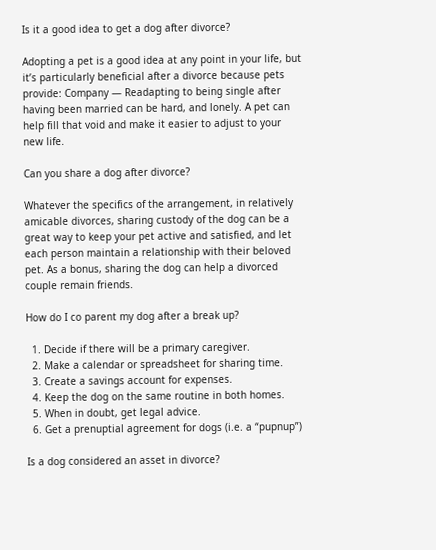Is it a good idea to get a dog after divorce?

Adopting a pet is a good idea at any point in your life, but it’s particularly beneficial after a divorce because pets provide: Company — Readapting to being single after having been married can be hard, and lonely. A pet can help fill that void and make it easier to adjust to your new life.

Can you share a dog after divorce?

Whatever the specifics of the arrangement, in relatively amicable divorces, sharing custody of the dog can be a great way to keep your pet active and satisfied, and let each person maintain a relationship with their beloved pet. As a bonus, sharing the dog can help a divorced couple remain friends.

How do I co parent my dog after a break up?

  1. Decide if there will be a primary caregiver.
  2. Make a calendar or spreadsheet for sharing time.
  3. Create a savings account for expenses.
  4. Keep the dog on the same routine in both homes.
  5. When in doubt, get legal advice.
  6. Get a prenuptial agreement for dogs (i.e. a “pupnup”)

Is a dog considered an asset in divorce?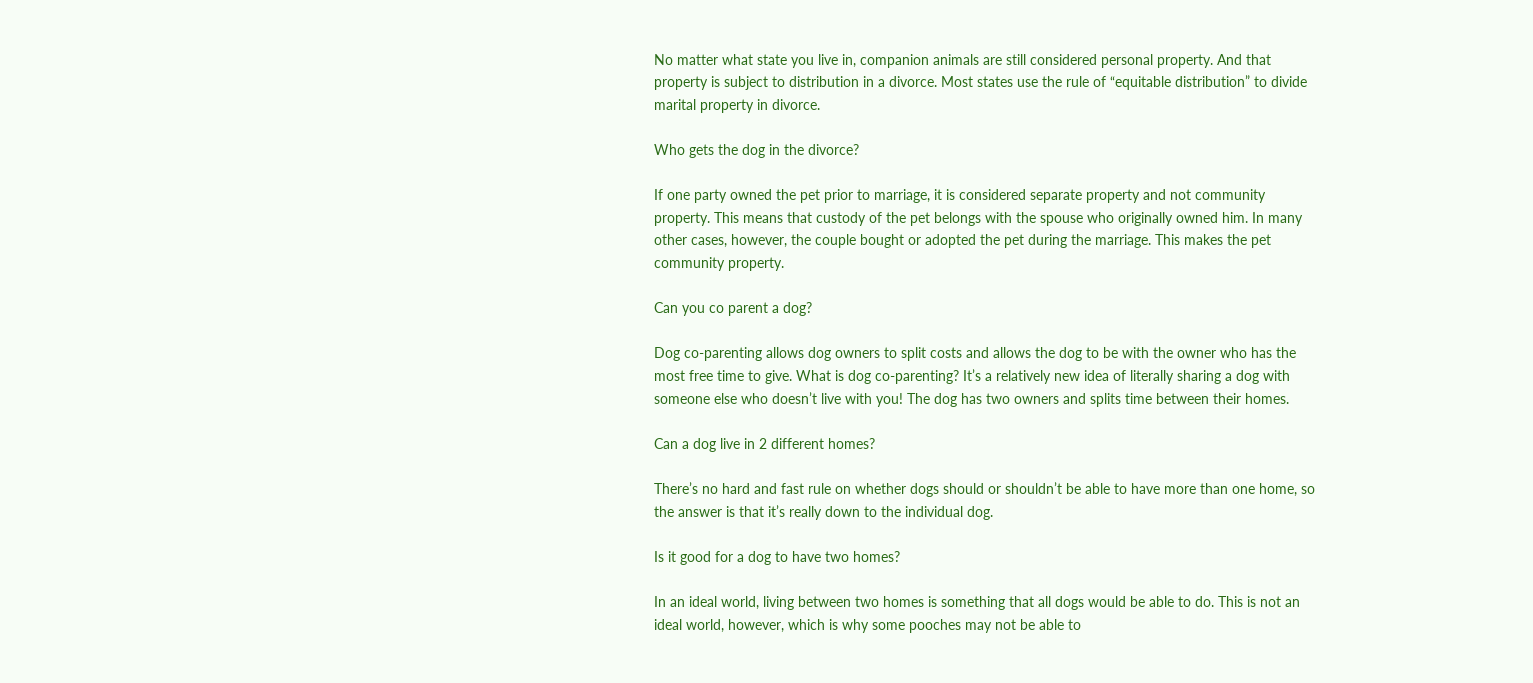No matter what state you live in, companion animals are still considered personal property. And that property is subject to distribution in a divorce. Most states use the rule of “equitable distribution” to divide marital property in divorce.

Who gets the dog in the divorce?

If one party owned the pet prior to marriage, it is considered separate property and not community property. This means that custody of the pet belongs with the spouse who originally owned him. In many other cases, however, the couple bought or adopted the pet during the marriage. This makes the pet community property.

Can you co parent a dog?

Dog co-parenting allows dog owners to split costs and allows the dog to be with the owner who has the most free time to give. What is dog co-parenting? It’s a relatively new idea of literally sharing a dog with someone else who doesn’t live with you! The dog has two owners and splits time between their homes.

Can a dog live in 2 different homes?

There’s no hard and fast rule on whether dogs should or shouldn’t be able to have more than one home, so the answer is that it’s really down to the individual dog.

Is it good for a dog to have two homes?

In an ideal world, living between two homes is something that all dogs would be able to do. This is not an ideal world, however, which is why some pooches may not be able to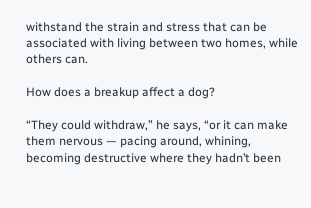withstand the strain and stress that can be associated with living between two homes, while others can.

How does a breakup affect a dog?

“They could withdraw,” he says, “or it can make them nervous — pacing around, whining, becoming destructive where they hadn’t been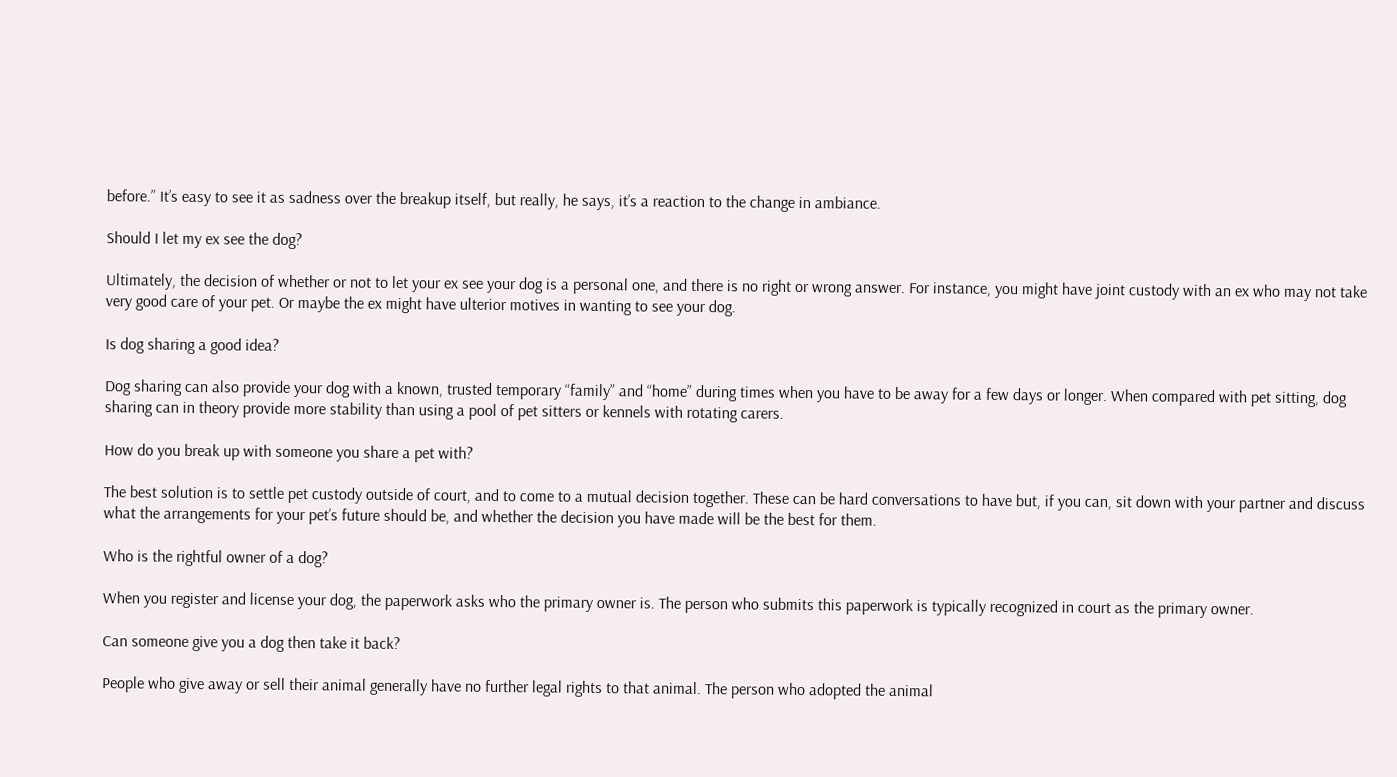before.” It’s easy to see it as sadness over the breakup itself, but really, he says, it’s a reaction to the change in ambiance.

Should I let my ex see the dog?

Ultimately, the decision of whether or not to let your ex see your dog is a personal one, and there is no right or wrong answer. For instance, you might have joint custody with an ex who may not take very good care of your pet. Or maybe the ex might have ulterior motives in wanting to see your dog.

Is dog sharing a good idea?

Dog sharing can also provide your dog with a known, trusted temporary “family” and “home” during times when you have to be away for a few days or longer. When compared with pet sitting, dog sharing can in theory provide more stability than using a pool of pet sitters or kennels with rotating carers.

How do you break up with someone you share a pet with?

The best solution is to settle pet custody outside of court, and to come to a mutual decision together. These can be hard conversations to have but, if you can, sit down with your partner and discuss what the arrangements for your pet’s future should be, and whether the decision you have made will be the best for them.

Who is the rightful owner of a dog?

When you register and license your dog, the paperwork asks who the primary owner is. The person who submits this paperwork is typically recognized in court as the primary owner.

Can someone give you a dog then take it back?

People who give away or sell their animal generally have no further legal rights to that animal. The person who adopted the animal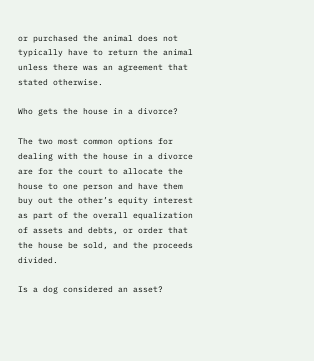or purchased the animal does not typically have to return the animal unless there was an agreement that stated otherwise.

Who gets the house in a divorce?

The two most common options for dealing with the house in a divorce are for the court to allocate the house to one person and have them buy out the other’s equity interest as part of the overall equalization of assets and debts, or order that the house be sold, and the proceeds divided.

Is a dog considered an asset?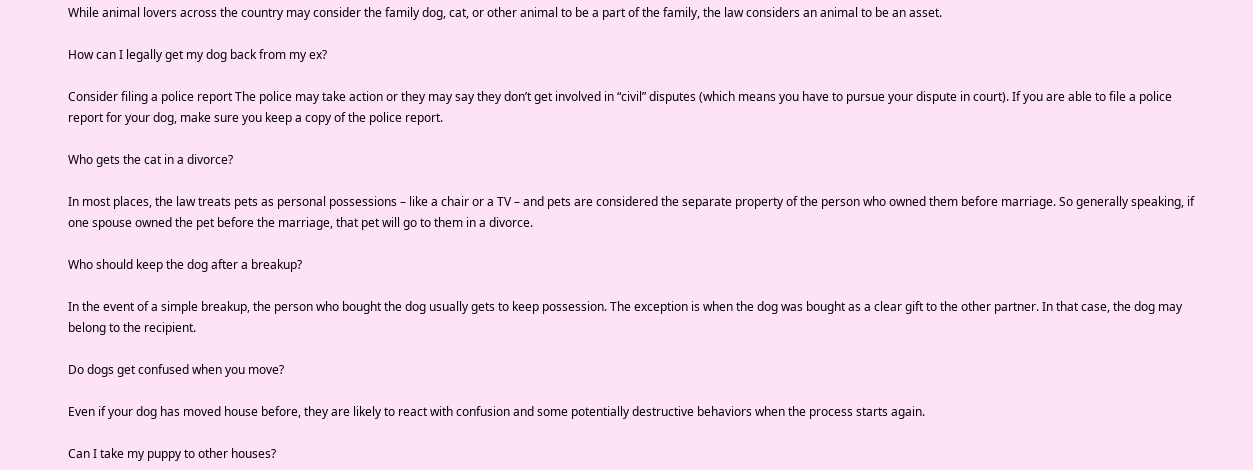While animal lovers across the country may consider the family dog, cat, or other animal to be a part of the family, the law considers an animal to be an asset.

How can I legally get my dog back from my ex?

Consider filing a police report The police may take action or they may say they don’t get involved in “civil” disputes (which means you have to pursue your dispute in court). If you are able to file a police report for your dog, make sure you keep a copy of the police report.

Who gets the cat in a divorce?

In most places, the law treats pets as personal possessions – like a chair or a TV – and pets are considered the separate property of the person who owned them before marriage. So generally speaking, if one spouse owned the pet before the marriage, that pet will go to them in a divorce.

Who should keep the dog after a breakup?

In the event of a simple breakup, the person who bought the dog usually gets to keep possession. The exception is when the dog was bought as a clear gift to the other partner. In that case, the dog may belong to the recipient.

Do dogs get confused when you move?

Even if your dog has moved house before, they are likely to react with confusion and some potentially destructive behaviors when the process starts again.

Can I take my puppy to other houses?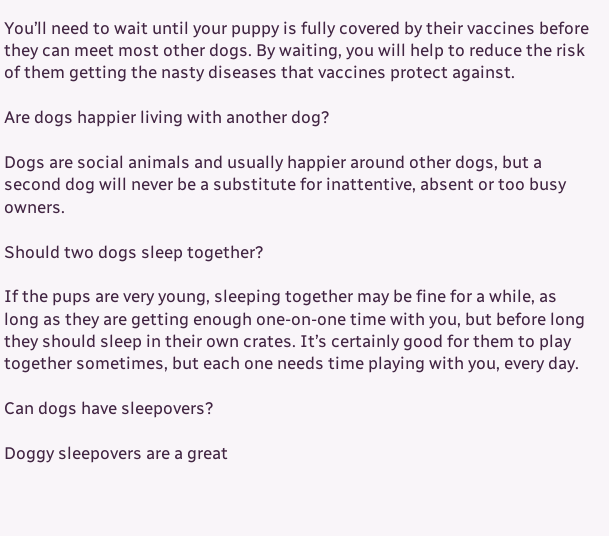You’ll need to wait until your puppy is fully covered by their vaccines before they can meet most other dogs. By waiting, you will help to reduce the risk of them getting the nasty diseases that vaccines protect against.

Are dogs happier living with another dog?

Dogs are social animals and usually happier around other dogs, but a second dog will never be a substitute for inattentive, absent or too busy owners.

Should two dogs sleep together?

If the pups are very young, sleeping together may be fine for a while, as long as they are getting enough one-on-one time with you, but before long they should sleep in their own crates. It’s certainly good for them to play together sometimes, but each one needs time playing with you, every day.

Can dogs have sleepovers?

Doggy sleepovers are a great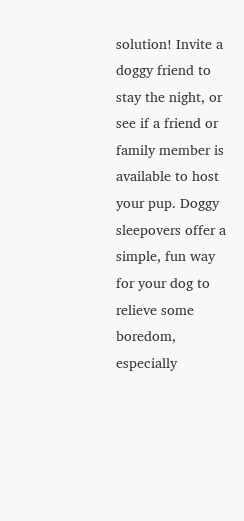solution! Invite a doggy friend to stay the night, or see if a friend or family member is available to host your pup. Doggy sleepovers offer a simple, fun way for your dog to relieve some boredom, especially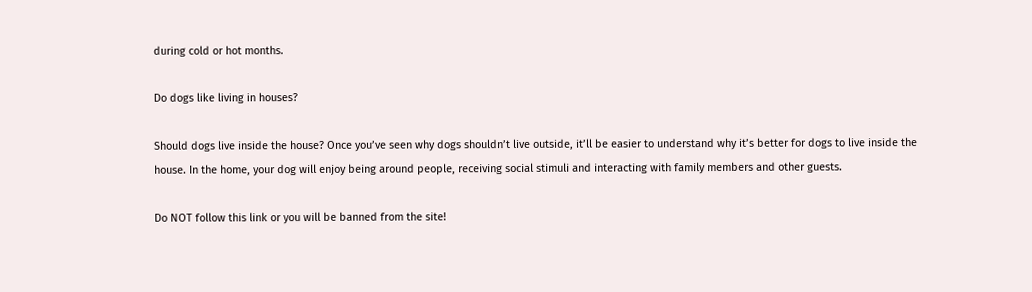during cold or hot months.

Do dogs like living in houses?

Should dogs live inside the house? Once you’ve seen why dogs shouldn’t live outside, it’ll be easier to understand why it’s better for dogs to live inside the house. In the home, your dog will enjoy being around people, receiving social stimuli and interacting with family members and other guests.

Do NOT follow this link or you will be banned from the site!